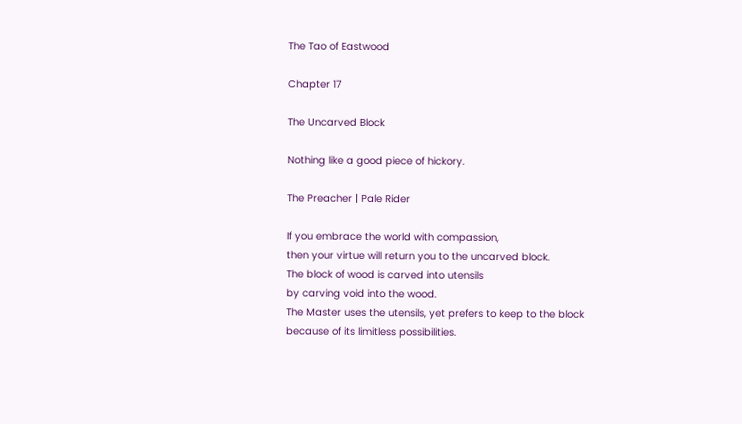The Tao of Eastwood

Chapter 17

The Uncarved Block

Nothing like a good piece of hickory.

The Preacher | Pale Rider

If you embrace the world with compassion,
then your virtue will return you to the uncarved block.
The block of wood is carved into utensils
by carving void into the wood.
The Master uses the utensils, yet prefers to keep to the block
because of its limitless possibilities.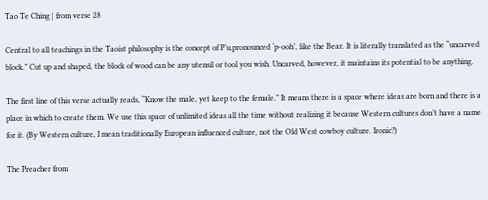Tao Te Ching | from verse 28

Central to all teachings in the Taoist philosophy is the concept of P’u,pronounced ‘p-ooh’, like the Bear. It is literally translated as the “uncarved block.” Cut up and shaped, the block of wood can be any utensil or tool you wish. Uncarved, however, it maintains its potential to be anything.

The first line of this verse actually reads, “Know the male, yet keep to the female.” It means there is a space where ideas are born and there is a place in which to create them. We use this space of unlimited ideas all the time without realizing it because Western cultures don’t have a name for it. (By Western culture, I mean traditionally European influenced culture, not the Old West cowboy culture. Ironic?)

The Preacher from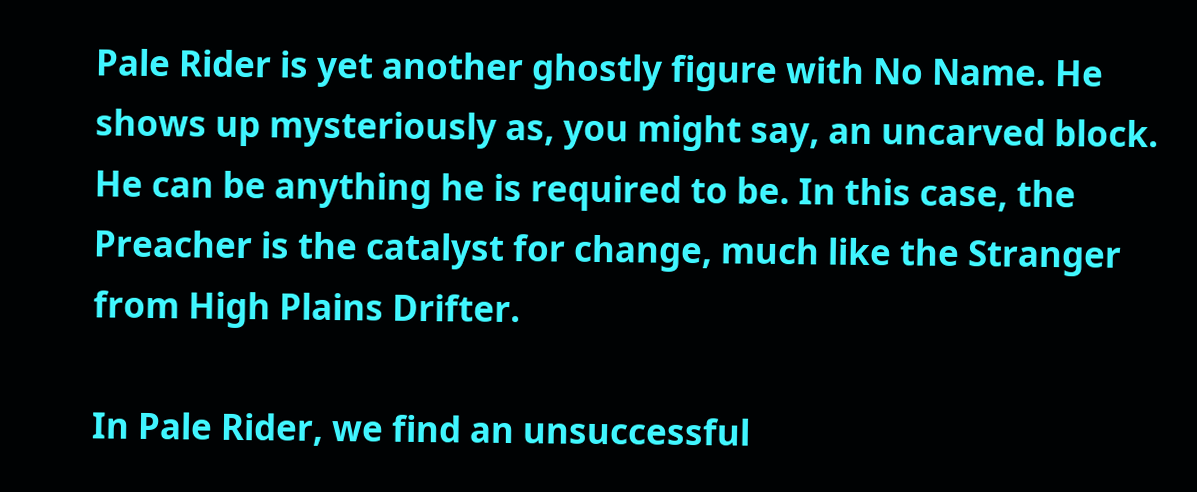Pale Rider is yet another ghostly figure with No Name. He shows up mysteriously as, you might say, an uncarved block. He can be anything he is required to be. In this case, the Preacher is the catalyst for change, much like the Stranger from High Plains Drifter.

In Pale Rider, we find an unsuccessful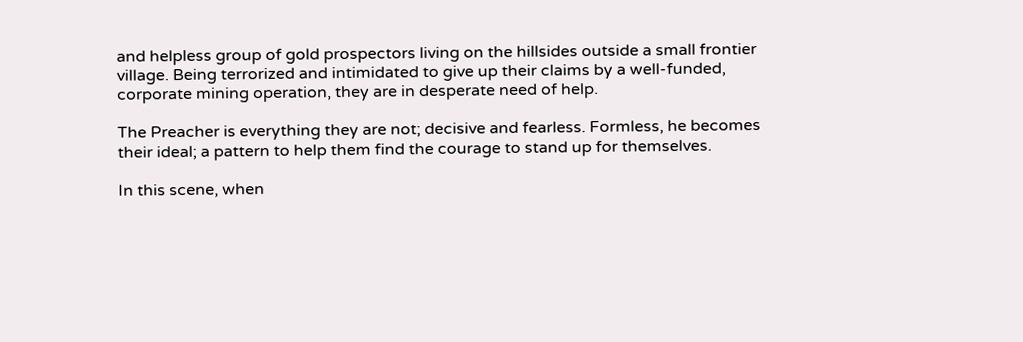and helpless group of gold prospectors living on the hillsides outside a small frontier village. Being terrorized and intimidated to give up their claims by a well-funded, corporate mining operation, they are in desperate need of help.

The Preacher is everything they are not; decisive and fearless. Formless, he becomes their ideal; a pattern to help them find the courage to stand up for themselves.

In this scene, when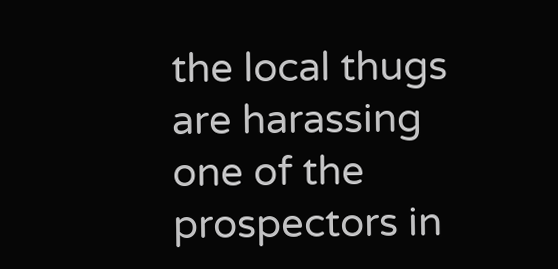the local thugs are harassing one of the prospectors in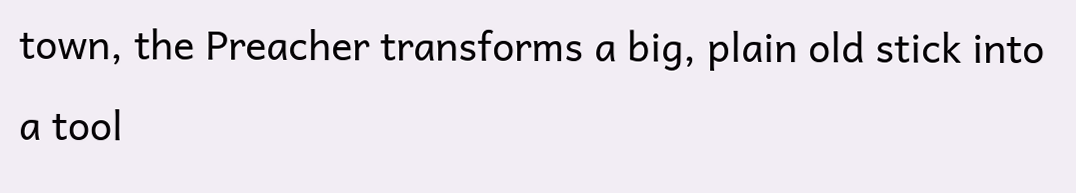town, the Preacher transforms a big, plain old stick into a tool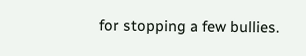for stopping a few bullies.